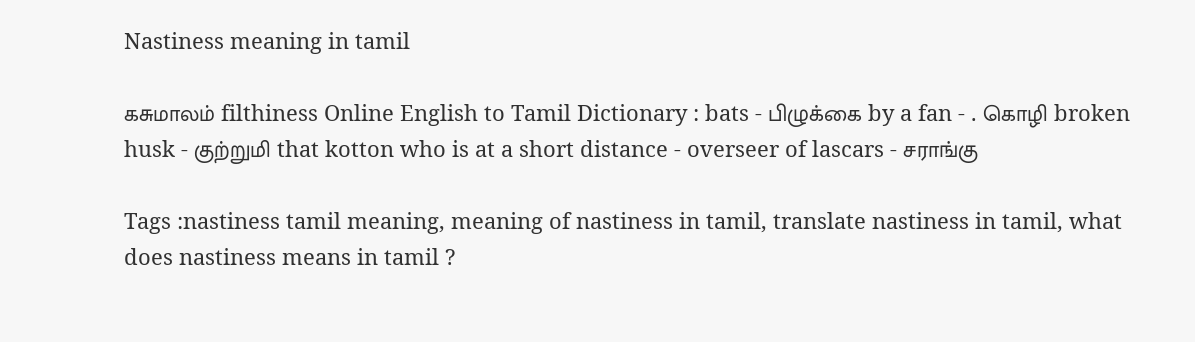Nastiness meaning in tamil

கசுமாலம் filthiness Online English to Tamil Dictionary : bats - பிழுக்கை by a fan - . கொழி broken husk - குற்றுமி that kotton who is at a short distance - overseer of lascars - சராங்கு

Tags :nastiness tamil meaning, meaning of nastiness in tamil, translate nastiness in tamil, what does nastiness means in tamil ?